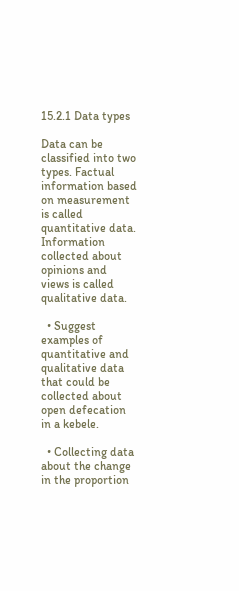15.2.1 Data types

Data can be classified into two types. Factual information based on measurement is called quantitative data. Information collected about opinions and views is called qualitative data.

  • Suggest examples of quantitative and qualitative data that could be collected about open defecation in a kebele.

  • Collecting data about the change in the proportion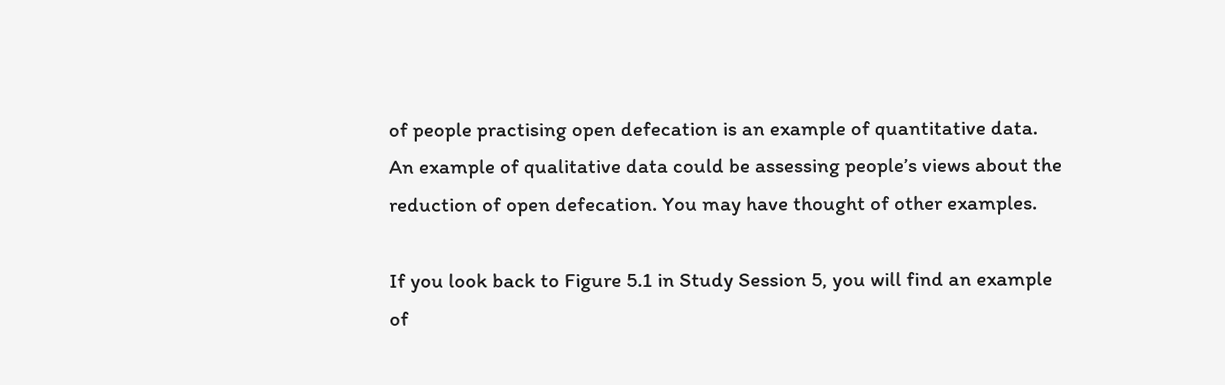of people practising open defecation is an example of quantitative data. An example of qualitative data could be assessing people’s views about the reduction of open defecation. You may have thought of other examples.

If you look back to Figure 5.1 in Study Session 5, you will find an example of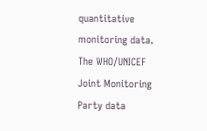quantitative monitoring data. The WHO/UNICEF Joint Monitoring Party data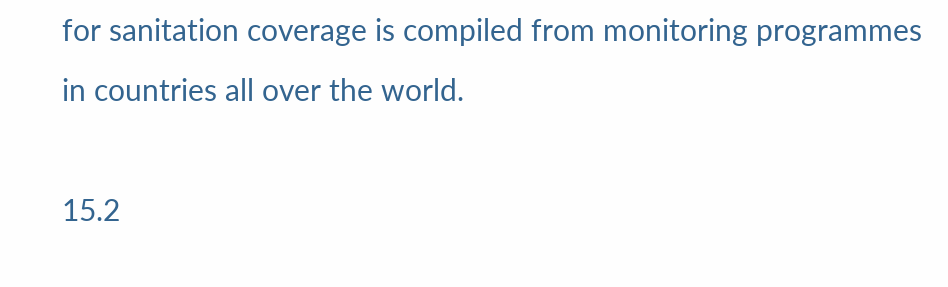for sanitation coverage is compiled from monitoring programmes in countries all over the world.

15.2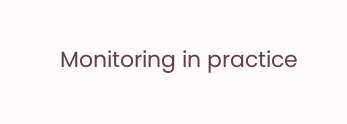Monitoring in practice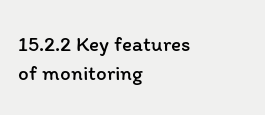15.2.2 Key features of monitoring